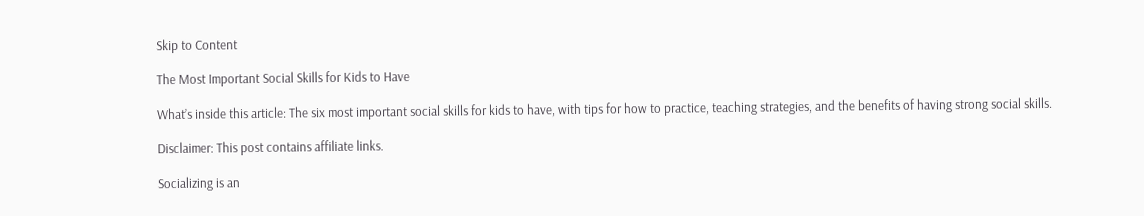Skip to Content

The Most Important Social Skills for Kids to Have

What’s inside this article: The six most important social skills for kids to have, with tips for how to practice, teaching strategies, and the benefits of having strong social skills.

Disclaimer: This post contains affiliate links.

Socializing is an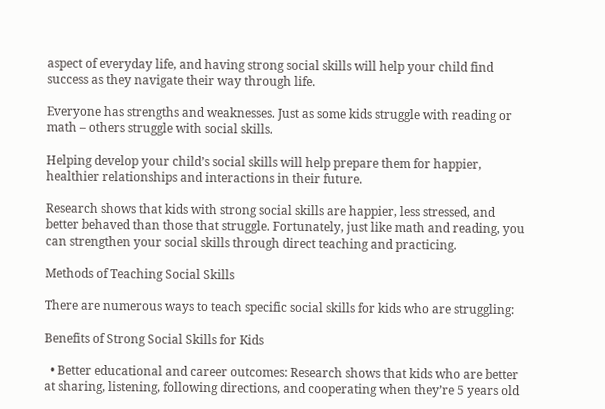aspect of everyday life, and having strong social skills will help your child find success as they navigate their way through life.

Everyone has strengths and weaknesses. Just as some kids struggle with reading or math – others struggle with social skills.

Helping develop your child’s social skills will help prepare them for happier, healthier relationships and interactions in their future.

Research shows that kids with strong social skills are happier, less stressed, and better behaved than those that struggle. Fortunately, just like math and reading, you can strengthen your social skills through direct teaching and practicing.

Methods of Teaching Social Skills

There are numerous ways to teach specific social skills for kids who are struggling:

Benefits of Strong Social Skills for Kids

  • Better educational and career outcomes: Research shows that kids who are better at sharing, listening, following directions, and cooperating when they’re 5 years old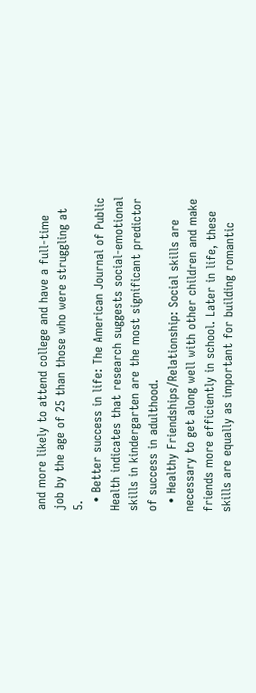and more likely to attend college and have a full-time job by the age of 25 than those who were struggling at 5.
  • Better success in life: The American Journal of Public Health indicates that research suggests social-emotional skills in kindergarten are the most significant predictor of success in adulthood.
  • Healthy Friendships/Relationship: Social skills are necessary to get along well with other children and make friends more efficiently in school. Later in life, these skills are equally as important for building romantic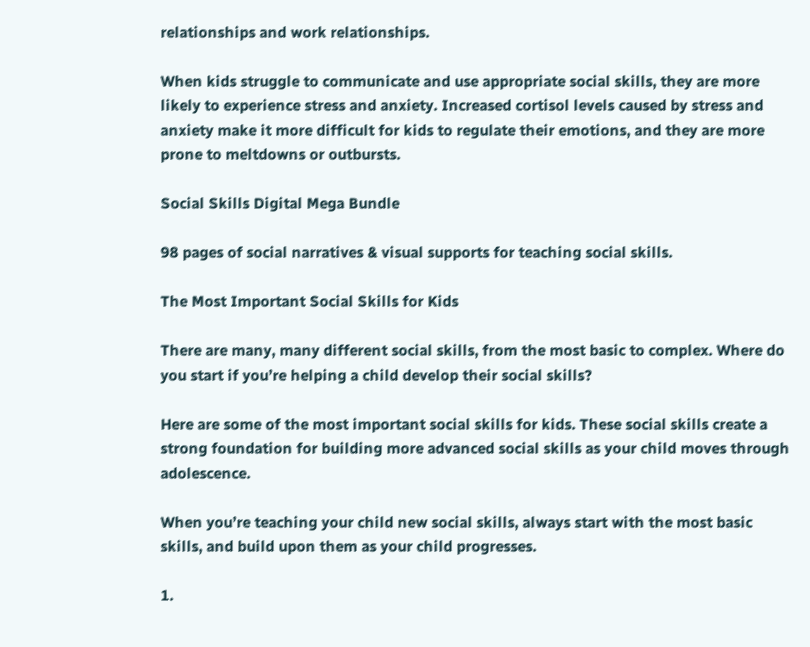relationships and work relationships.

When kids struggle to communicate and use appropriate social skills, they are more likely to experience stress and anxiety. Increased cortisol levels caused by stress and anxiety make it more difficult for kids to regulate their emotions, and they are more prone to meltdowns or outbursts.

Social Skills Digital Mega Bundle

98 pages of social narratives & visual supports for teaching social skills.

The Most Important Social Skills for Kids

There are many, many different social skills, from the most basic to complex. Where do you start if you’re helping a child develop their social skills?

Here are some of the most important social skills for kids. These social skills create a strong foundation for building more advanced social skills as your child moves through adolescence.

When you’re teaching your child new social skills, always start with the most basic skills, and build upon them as your child progresses.

1.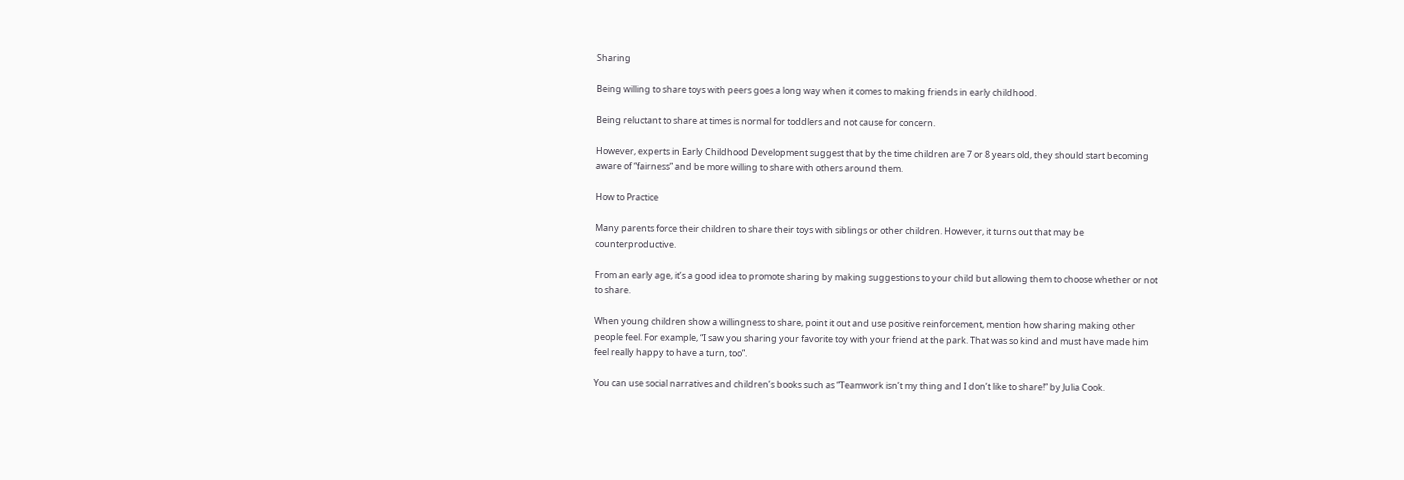Sharing

Being willing to share toys with peers goes a long way when it comes to making friends in early childhood.

Being reluctant to share at times is normal for toddlers and not cause for concern.

However, experts in Early Childhood Development suggest that by the time children are 7 or 8 years old, they should start becoming aware of “fairness” and be more willing to share with others around them.

How to Practice

Many parents force their children to share their toys with siblings or other children. However, it turns out that may be counterproductive.

From an early age, it’s a good idea to promote sharing by making suggestions to your child but allowing them to choose whether or not to share.

When young children show a willingness to share, point it out and use positive reinforcement, mention how sharing making other people feel. For example, “I saw you sharing your favorite toy with your friend at the park. That was so kind and must have made him feel really happy to have a turn, too”.

You can use social narratives and children’s books such as “Teamwork isn’t my thing and I don’t like to share!” by Julia Cook.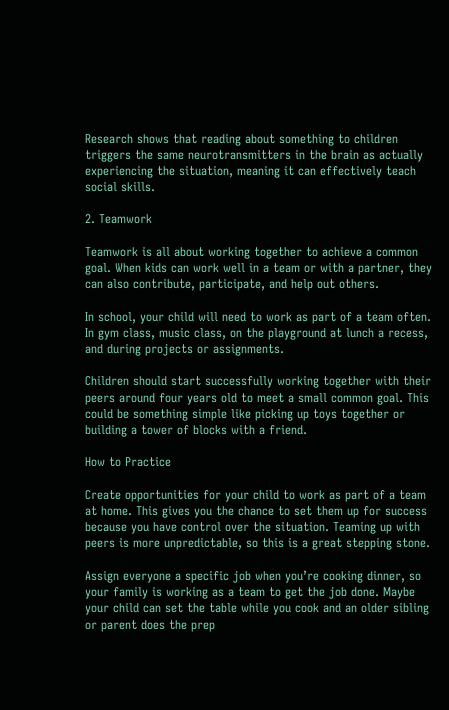Research shows that reading about something to children triggers the same neurotransmitters in the brain as actually experiencing the situation, meaning it can effectively teach social skills.

2. Teamwork

Teamwork is all about working together to achieve a common goal. When kids can work well in a team or with a partner, they can also contribute, participate, and help out others.

In school, your child will need to work as part of a team often. In gym class, music class, on the playground at lunch a recess, and during projects or assignments.

Children should start successfully working together with their peers around four years old to meet a small common goal. This could be something simple like picking up toys together or building a tower of blocks with a friend.

How to Practice

Create opportunities for your child to work as part of a team at home. This gives you the chance to set them up for success because you have control over the situation. Teaming up with peers is more unpredictable, so this is a great stepping stone.

Assign everyone a specific job when you’re cooking dinner, so your family is working as a team to get the job done. Maybe your child can set the table while you cook and an older sibling or parent does the prep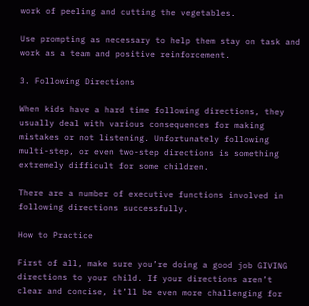work of peeling and cutting the vegetables.

Use prompting as necessary to help them stay on task and work as a team and positive reinforcement.

3. Following Directions

When kids have a hard time following directions, they usually deal with various consequences for making mistakes or not listening. Unfortunately following multi-step, or even two-step directions is something extremely difficult for some children.

There are a number of executive functions involved in following directions successfully.

How to Practice

First of all, make sure you’re doing a good job GIVING directions to your child. If your directions aren’t clear and concise, it’ll be even more challenging for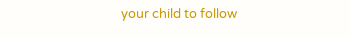your child to follow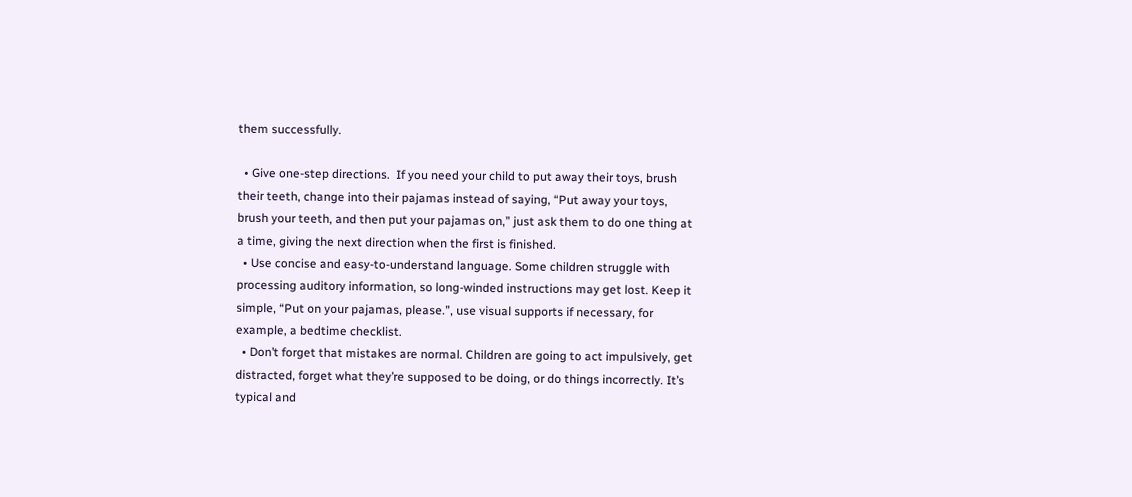them successfully.

  • Give one-step directions.  If you need your child to put away their toys, brush their teeth, change into their pajamas instead of saying, “Put away your toys, brush your teeth, and then put your pajamas on,” just ask them to do one thing at a time, giving the next direction when the first is finished.
  • Use concise and easy-to-understand language. Some children struggle with processing auditory information, so long-winded instructions may get lost. Keep it simple, “Put on your pajamas, please.”, use visual supports if necessary, for example, a bedtime checklist.
  • Don’t forget that mistakes are normal. Children are going to act impulsively, get distracted, forget what they’re supposed to be doing, or do things incorrectly. It’s typical and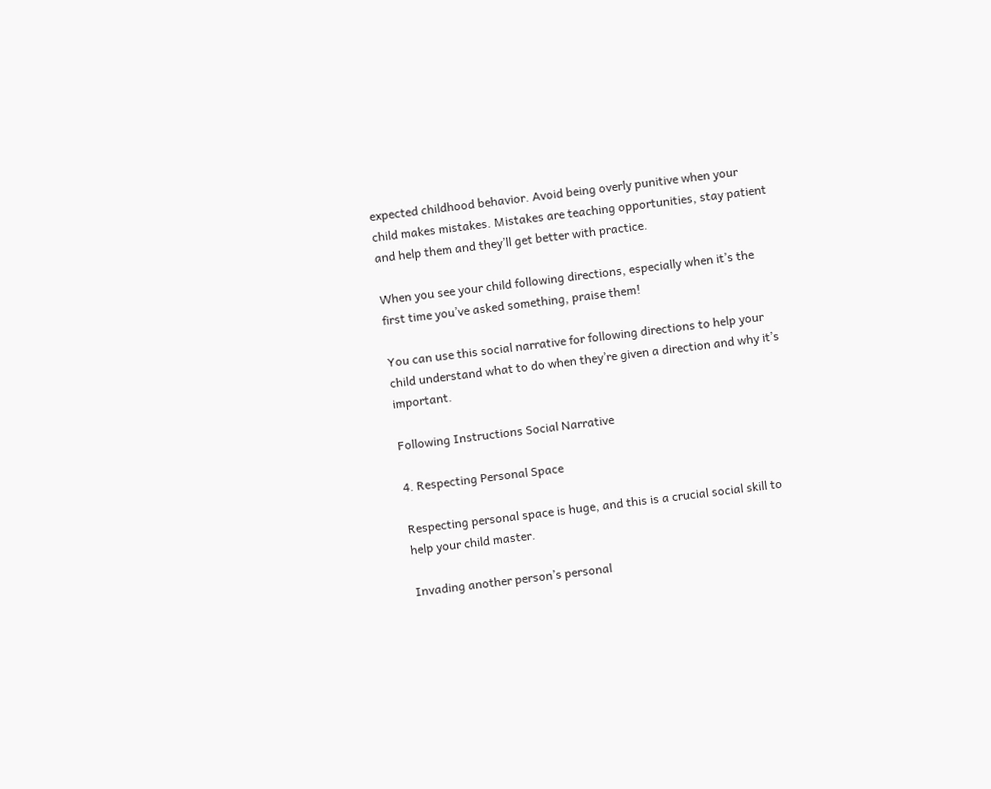expected childhood behavior. Avoid being overly punitive when your child makes mistakes. Mistakes are teaching opportunities, stay patient and help them and they’ll get better with practice.

When you see your child following directions, especially when it’s the first time you’ve asked something, praise them!

You can use this social narrative for following directions to help your child understand what to do when they’re given a direction and why it’s important.

Following Instructions Social Narrative

4. Respecting Personal Space

Respecting personal space is huge, and this is a crucial social skill to help your child master.

Invading another person’s personal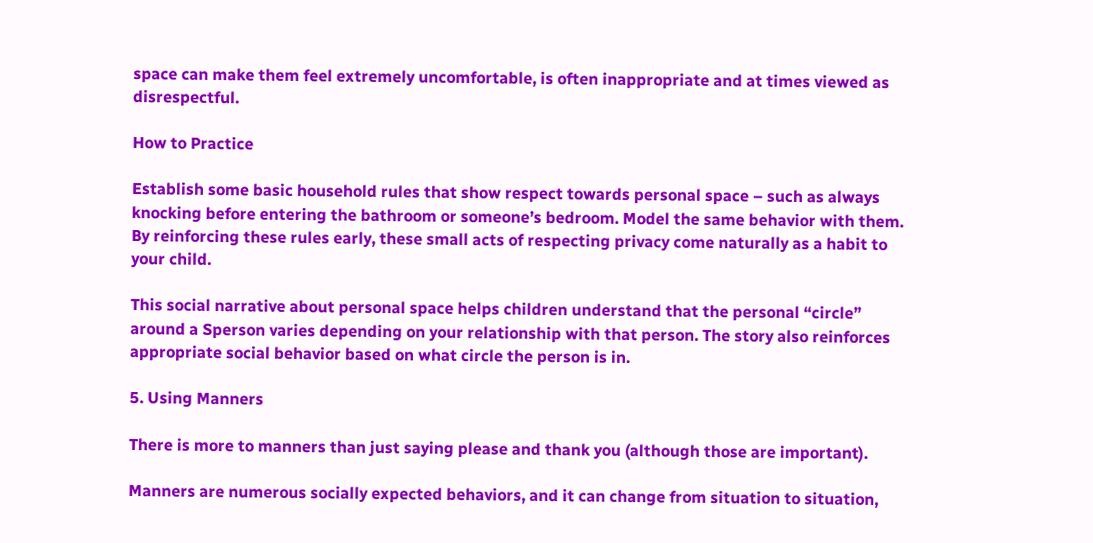space can make them feel extremely uncomfortable, is often inappropriate and at times viewed as disrespectful.

How to Practice

Establish some basic household rules that show respect towards personal space – such as always knocking before entering the bathroom or someone’s bedroom. Model the same behavior with them. By reinforcing these rules early, these small acts of respecting privacy come naturally as a habit to your child.

This social narrative about personal space helps children understand that the personal “circle” around a Sperson varies depending on your relationship with that person. The story also reinforces appropriate social behavior based on what circle the person is in.

5. Using Manners

There is more to manners than just saying please and thank you (although those are important).

Manners are numerous socially expected behaviors, and it can change from situation to situation,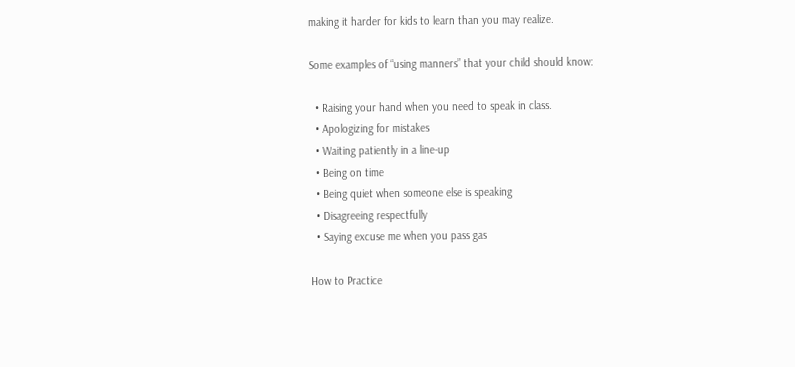making it harder for kids to learn than you may realize.

Some examples of “using manners” that your child should know:

  • Raising your hand when you need to speak in class.
  • Apologizing for mistakes
  • Waiting patiently in a line-up
  • Being on time
  • Being quiet when someone else is speaking
  • Disagreeing respectfully
  • Saying excuse me when you pass gas

How to Practice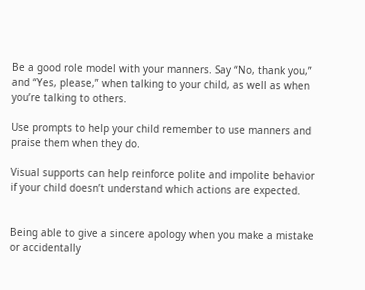Be a good role model with your manners. Say “No, thank you,” and “Yes, please,” when talking to your child, as well as when you’re talking to others.

Use prompts to help your child remember to use manners and praise them when they do.

Visual supports can help reinforce polite and impolite behavior if your child doesn’t understand which actions are expected.


Being able to give a sincere apology when you make a mistake or accidentally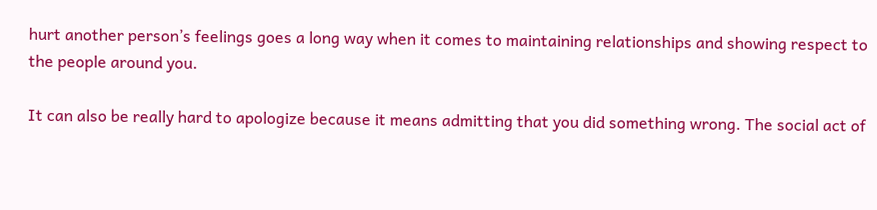hurt another person’s feelings goes a long way when it comes to maintaining relationships and showing respect to the people around you.

It can also be really hard to apologize because it means admitting that you did something wrong. The social act of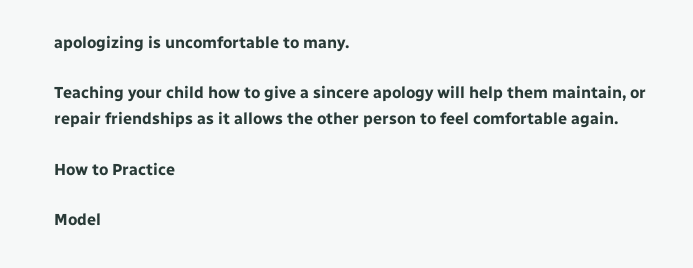apologizing is uncomfortable to many.

Teaching your child how to give a sincere apology will help them maintain, or repair friendships as it allows the other person to feel comfortable again.

How to Practice

Model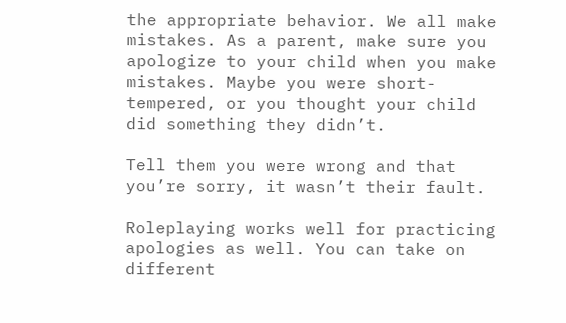the appropriate behavior. We all make mistakes. As a parent, make sure you apologize to your child when you make mistakes. Maybe you were short-tempered, or you thought your child did something they didn’t.

Tell them you were wrong and that you’re sorry, it wasn’t their fault.

Roleplaying works well for practicing apologies as well. You can take on different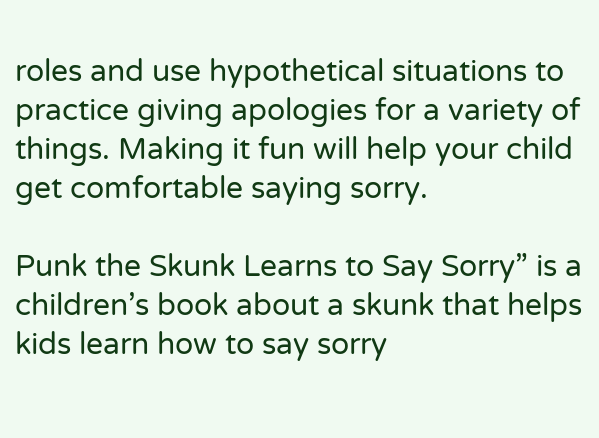roles and use hypothetical situations to practice giving apologies for a variety of things. Making it fun will help your child get comfortable saying sorry.

Punk the Skunk Learns to Say Sorry” is a children’s book about a skunk that helps kids learn how to say sorry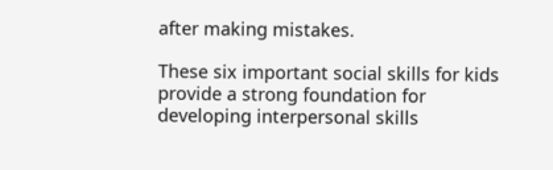after making mistakes.

These six important social skills for kids provide a strong foundation for developing interpersonal skills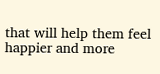that will help them feel happier and more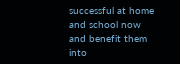successful at home and school now and benefit them into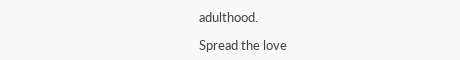adulthood.

Spread the love